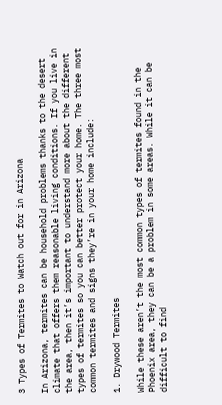3 Types of Termites to Watch out for in Arizona

In Arizona, termites can be household problems thanks to the desert climate that offers them reasonable living conditions. If you live in the area, then it’s important to understand more about the different types of termites so you can better protect your home. The three most common termites and signs they’re in your home include:

1. Drywood Termites

While these aren’t the most common types of termites found in the Phoenix area, they can be a problem in some areas. While it can be difficult to find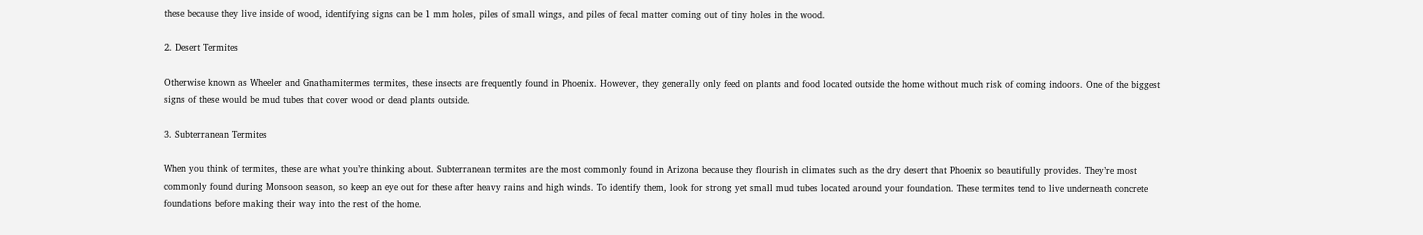these because they live inside of wood, identifying signs can be 1 mm holes, piles of small wings, and piles of fecal matter coming out of tiny holes in the wood.

2. Desert Termites

Otherwise known as Wheeler and Gnathamitermes termites, these insects are frequently found in Phoenix. However, they generally only feed on plants and food located outside the home without much risk of coming indoors. One of the biggest signs of these would be mud tubes that cover wood or dead plants outside.

3. Subterranean Termites

When you think of termites, these are what you’re thinking about. Subterranean termites are the most commonly found in Arizona because they flourish in climates such as the dry desert that Phoenix so beautifully provides. They’re most commonly found during Monsoon season, so keep an eye out for these after heavy rains and high winds. To identify them, look for strong yet small mud tubes located around your foundation. These termites tend to live underneath concrete foundations before making their way into the rest of the home.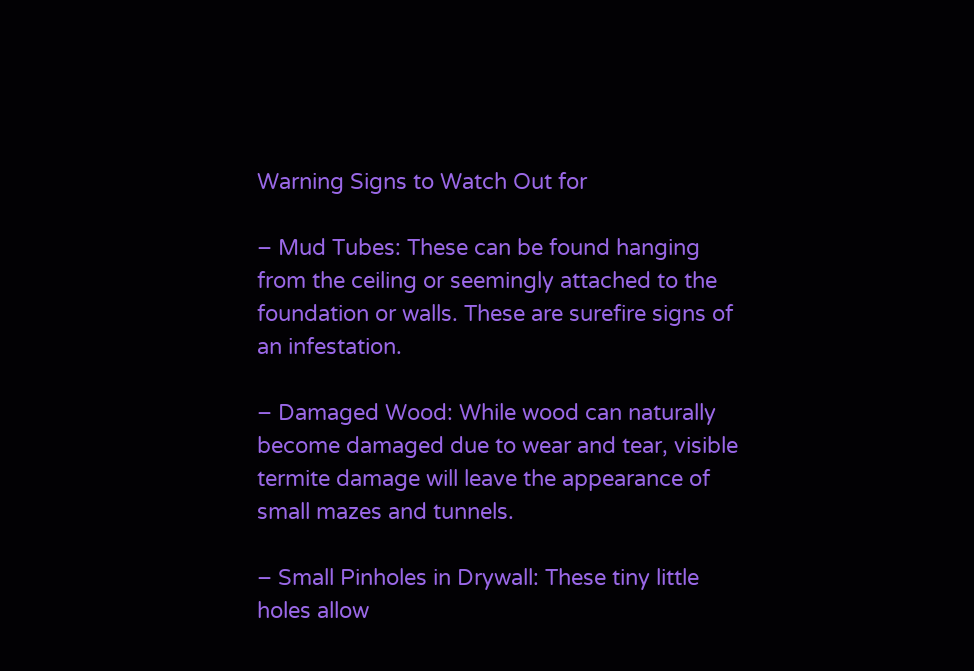Warning Signs to Watch Out for

– Mud Tubes: These can be found hanging from the ceiling or seemingly attached to the foundation or walls. These are surefire signs of an infestation.

– Damaged Wood: While wood can naturally become damaged due to wear and tear, visible termite damage will leave the appearance of small mazes and tunnels.

– Small Pinholes in Drywall: These tiny little holes allow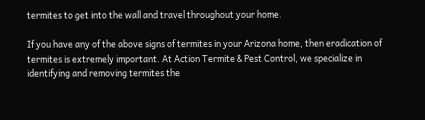termites to get into the wall and travel throughout your home.

If you have any of the above signs of termites in your Arizona home, then eradication of termites is extremely important. At Action Termite & Pest Control, we specialize in identifying and removing termites the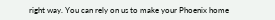right way. You can rely on us to make your Phoenix home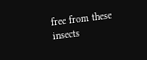free from these insects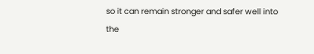so it can remain stronger and safer well into the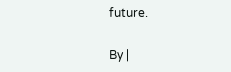future.

By |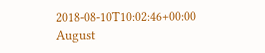2018-08-10T10:02:46+00:00 August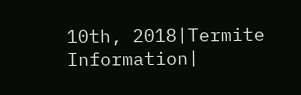10th, 2018|Termite Information|